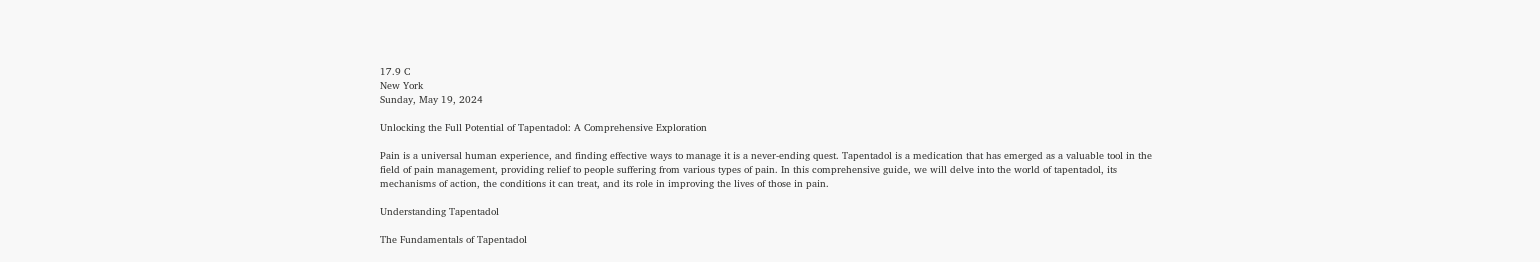17.9 C
New York
Sunday, May 19, 2024

Unlocking the Full Potential of Tapentadol: A Comprehensive Exploration

Pain is a universal human experience, and finding effective ways to manage it is a never-ending quest. Tapentadol is a medication that has emerged as a valuable tool in the field of pain management, providing relief to people suffering from various types of pain. In this comprehensive guide, we will delve into the world of tapentadol, its mechanisms of action, the conditions it can treat, and its role in improving the lives of those in pain.

Understanding Tapentadol

The Fundamentals of Tapentadol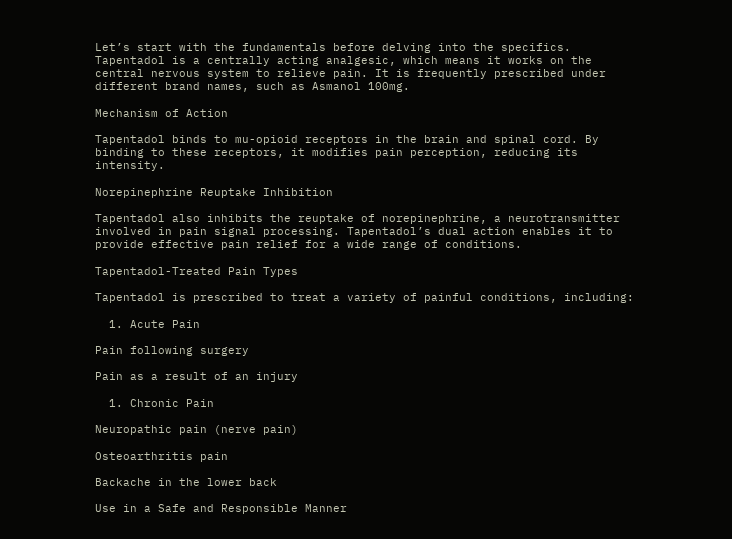Let’s start with the fundamentals before delving into the specifics. Tapentadol is a centrally acting analgesic, which means it works on the central nervous system to relieve pain. It is frequently prescribed under different brand names, such as Asmanol 100mg.

Mechanism of Action

Tapentadol binds to mu-opioid receptors in the brain and spinal cord. By binding to these receptors, it modifies pain perception, reducing its intensity.

Norepinephrine Reuptake Inhibition

Tapentadol also inhibits the reuptake of norepinephrine, a neurotransmitter involved in pain signal processing. Tapentadol’s dual action enables it to provide effective pain relief for a wide range of conditions.

Tapentadol-Treated Pain Types

Tapentadol is prescribed to treat a variety of painful conditions, including:

  1. Acute Pain

Pain following surgery

Pain as a result of an injury

  1. Chronic Pain

Neuropathic pain (nerve pain)

Osteoarthritis pain

Backache in the lower back

Use in a Safe and Responsible Manner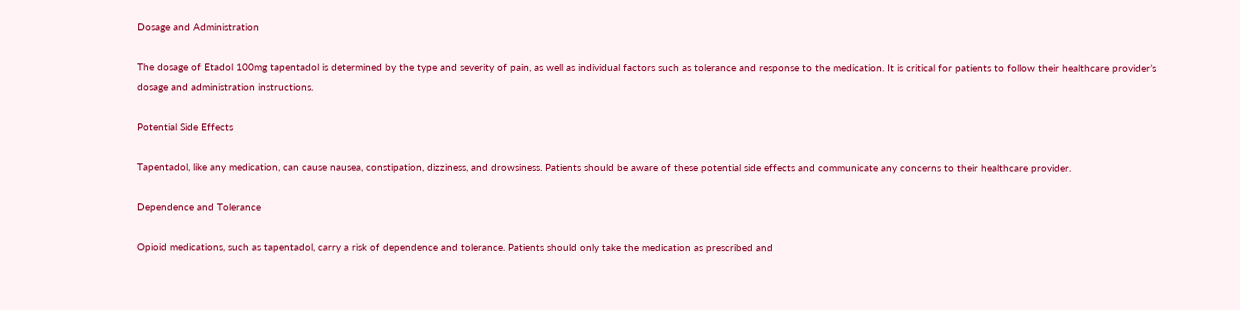Dosage and Administration

The dosage of Etadol 100mg tapentadol is determined by the type and severity of pain, as well as individual factors such as tolerance and response to the medication. It is critical for patients to follow their healthcare provider’s dosage and administration instructions.

Potential Side Effects

Tapentadol, like any medication, can cause nausea, constipation, dizziness, and drowsiness. Patients should be aware of these potential side effects and communicate any concerns to their healthcare provider.

Dependence and Tolerance

Opioid medications, such as tapentadol, carry a risk of dependence and tolerance. Patients should only take the medication as prescribed and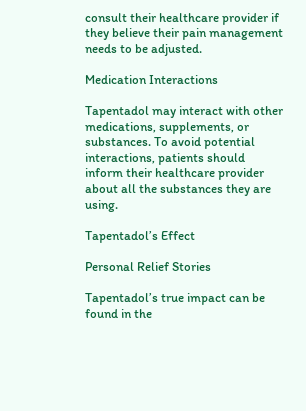consult their healthcare provider if they believe their pain management needs to be adjusted.

Medication Interactions

Tapentadol may interact with other medications, supplements, or substances. To avoid potential interactions, patients should inform their healthcare provider about all the substances they are using.

Tapentadol’s Effect

Personal Relief Stories

Tapentadol’s true impact can be found in the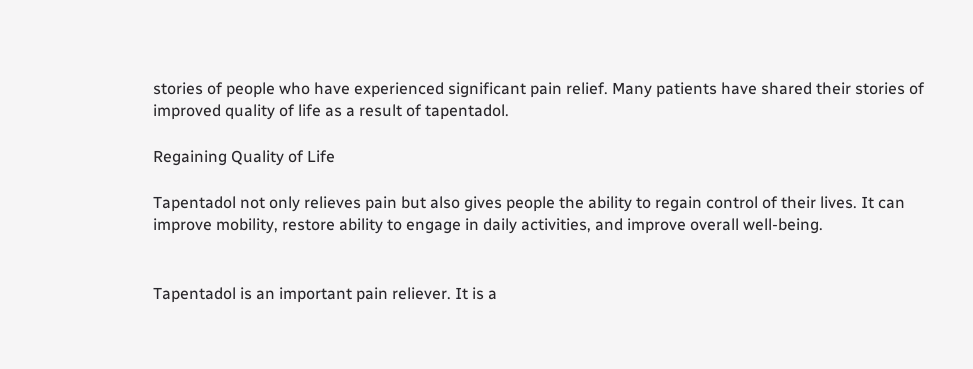stories of people who have experienced significant pain relief. Many patients have shared their stories of improved quality of life as a result of tapentadol.

Regaining Quality of Life

Tapentadol not only relieves pain but also gives people the ability to regain control of their lives. It can improve mobility, restore ability to engage in daily activities, and improve overall well-being.


Tapentadol is an important pain reliever. It is a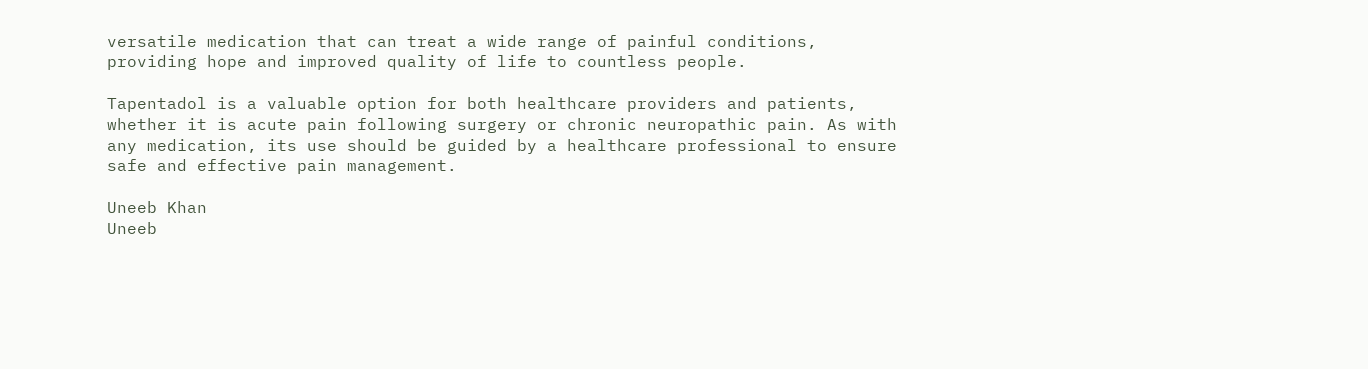versatile medication that can treat a wide range of painful conditions, providing hope and improved quality of life to countless people.

Tapentadol is a valuable option for both healthcare providers and patients, whether it is acute pain following surgery or chronic neuropathic pain. As with any medication, its use should be guided by a healthcare professional to ensure safe and effective pain management.

Uneeb Khan
Uneeb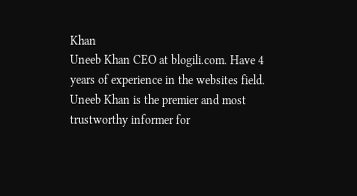Khan
Uneeb Khan CEO at blogili.com. Have 4 years of experience in the websites field. Uneeb Khan is the premier and most trustworthy informer for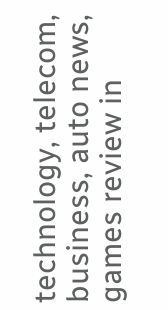technology, telecom, business, auto news, games review in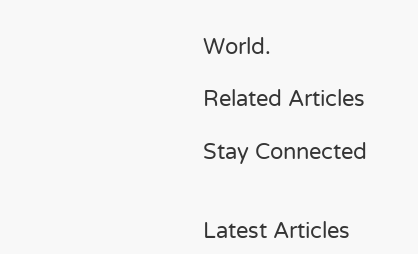World.

Related Articles

Stay Connected


Latest Articles